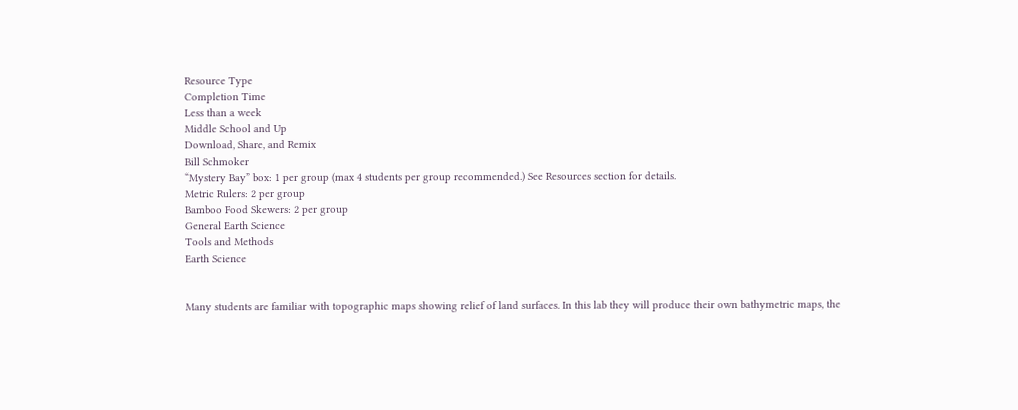Resource Type
Completion Time
Less than a week
Middle School and Up
Download, Share, and Remix
Bill Schmoker
“Mystery Bay” box: 1 per group (max 4 students per group recommended.) See Resources section for details.
Metric Rulers: 2 per group
Bamboo Food Skewers: 2 per group
General Earth Science
Tools and Methods
Earth Science


Many students are familiar with topographic maps showing relief of land surfaces. In this lab they will produce their own bathymetric maps, the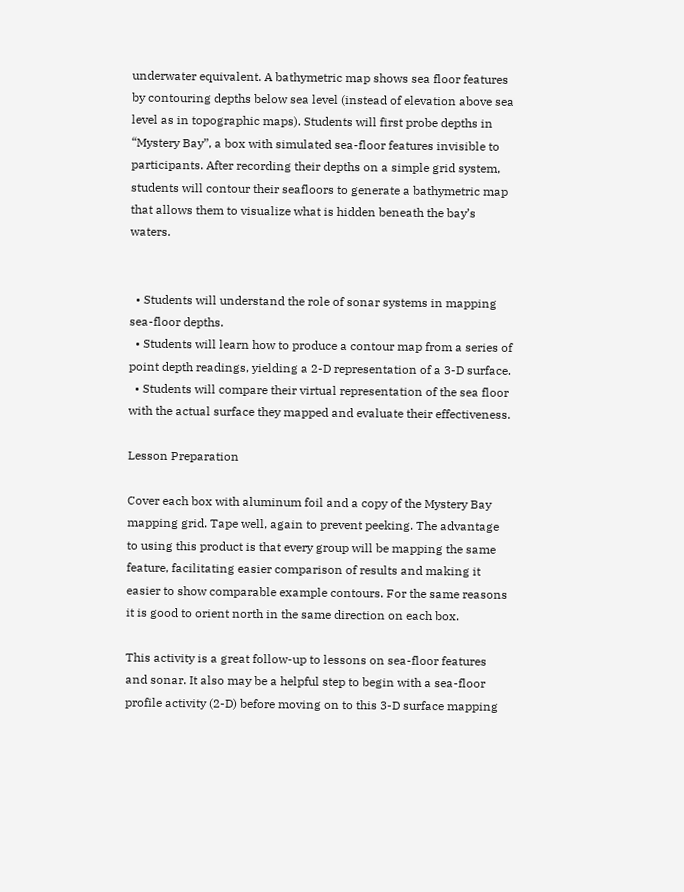underwater equivalent. A bathymetric map shows sea floor features by contouring depths below sea level (instead of elevation above sea level as in topographic maps). Students will first probe depths in “Mystery Bay”, a box with simulated sea-floor features invisible to participants. After recording their depths on a simple grid system, students will contour their seafloors to generate a bathymetric map that allows them to visualize what is hidden beneath the bay’s waters.


  • Students will understand the role of sonar systems in mapping sea-floor depths.
  • Students will learn how to produce a contour map from a series of point depth readings, yielding a 2-D representation of a 3-D surface.
  • Students will compare their virtual representation of the sea floor with the actual surface they mapped and evaluate their effectiveness.

Lesson Preparation

Cover each box with aluminum foil and a copy of the Mystery Bay mapping grid. Tape well, again to prevent peeking. The advantage to using this product is that every group will be mapping the same feature, facilitating easier comparison of results and making it easier to show comparable example contours. For the same reasons it is good to orient north in the same direction on each box.

This activity is a great follow-up to lessons on sea-floor features and sonar. It also may be a helpful step to begin with a sea-floor profile activity (2-D) before moving on to this 3-D surface mapping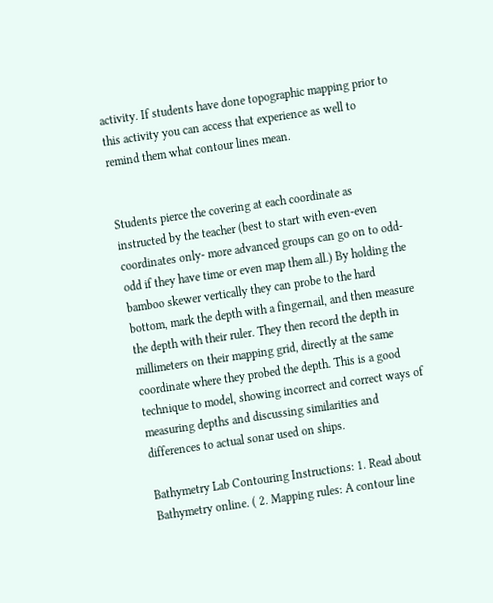activity. If students have done topographic mapping prior to this activity you can access that experience as well to remind them what contour lines mean.


Students pierce the covering at each coordinate as instructed by the teacher (best to start with even-even coordinates only- more advanced groups can go on to odd-odd if they have time or even map them all.) By holding the bamboo skewer vertically they can probe to the hard bottom, mark the depth with a fingernail, and then measure the depth with their ruler. They then record the depth in millimeters on their mapping grid, directly at the same coordinate where they probed the depth. This is a good technique to model, showing incorrect and correct ways of measuring depths and discussing similarities and differences to actual sonar used on ships.

Bathymetry Lab Contouring Instructions: 1. Read about Bathymetry online. ( 2. Mapping rules: A contour line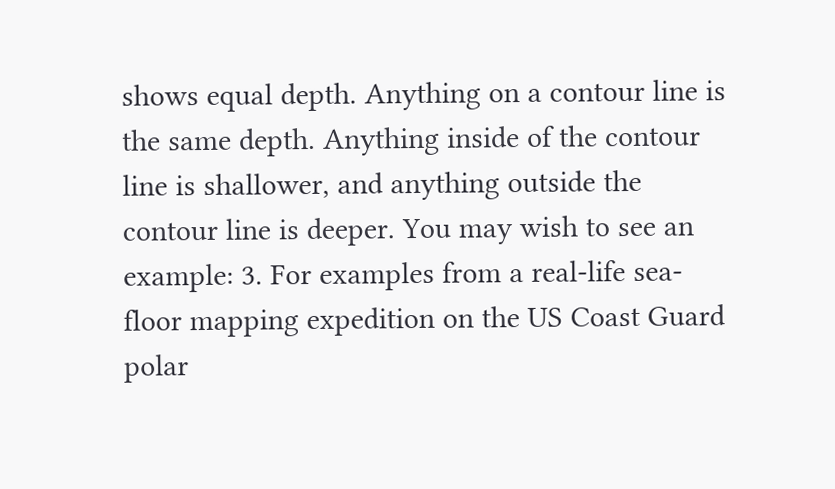shows equal depth. Anything on a contour line is the same depth. Anything inside of the contour line is shallower, and anything outside the contour line is deeper. You may wish to see an example: 3. For examples from a real-life sea-floor mapping expedition on the US Coast Guard polar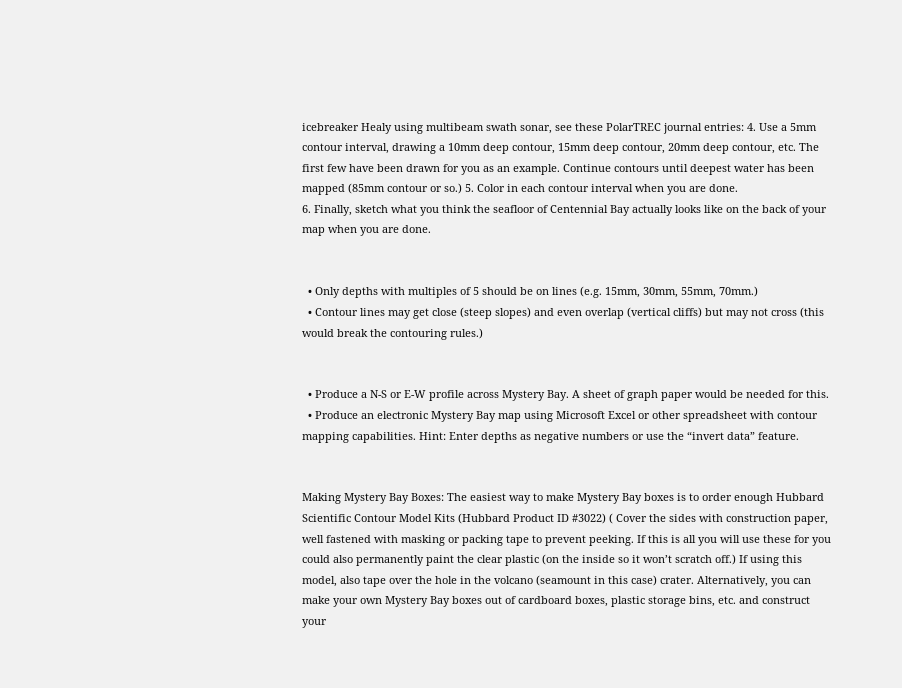icebreaker Healy using multibeam swath sonar, see these PolarTREC journal entries: 4. Use a 5mm contour interval, drawing a 10mm deep contour, 15mm deep contour, 20mm deep contour, etc. The first few have been drawn for you as an example. Continue contours until deepest water has been mapped (85mm contour or so.) 5. Color in each contour interval when you are done.
6. Finally, sketch what you think the seafloor of Centennial Bay actually looks like on the back of your map when you are done.


  • Only depths with multiples of 5 should be on lines (e.g. 15mm, 30mm, 55mm, 70mm.)
  • Contour lines may get close (steep slopes) and even overlap (vertical cliffs) but may not cross (this would break the contouring rules.)


  • Produce a N-S or E-W profile across Mystery Bay. A sheet of graph paper would be needed for this.
  • Produce an electronic Mystery Bay map using Microsoft Excel or other spreadsheet with contour mapping capabilities. Hint: Enter depths as negative numbers or use the “invert data” feature.


Making Mystery Bay Boxes: The easiest way to make Mystery Bay boxes is to order enough Hubbard Scientific Contour Model Kits (Hubbard Product ID #3022) ( Cover the sides with construction paper, well fastened with masking or packing tape to prevent peeking. If this is all you will use these for you could also permanently paint the clear plastic (on the inside so it won’t scratch off.) If using this model, also tape over the hole in the volcano (seamount in this case) crater. Alternatively, you can make your own Mystery Bay boxes out of cardboard boxes, plastic storage bins, etc. and construct your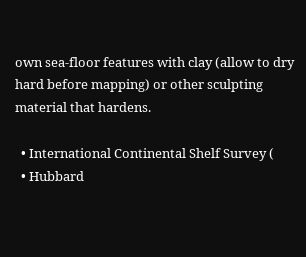own sea-floor features with clay (allow to dry hard before mapping) or other sculpting material that hardens.

  • International Continental Shelf Survey (
  • Hubbard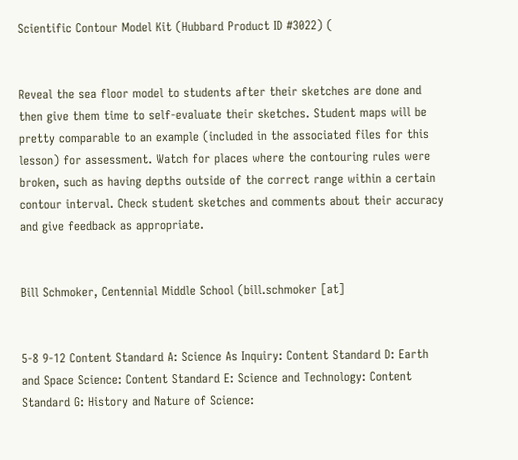Scientific Contour Model Kit (Hubbard Product ID #3022) (


Reveal the sea floor model to students after their sketches are done and then give them time to self-evaluate their sketches. Student maps will be pretty comparable to an example (included in the associated files for this lesson) for assessment. Watch for places where the contouring rules were broken, such as having depths outside of the correct range within a certain contour interval. Check student sketches and comments about their accuracy and give feedback as appropriate.


Bill Schmoker, Centennial Middle School (bill.schmoker [at]


5-8 9-12 Content Standard A: Science As Inquiry: Content Standard D: Earth and Space Science: Content Standard E: Science and Technology: Content Standard G: History and Nature of Science: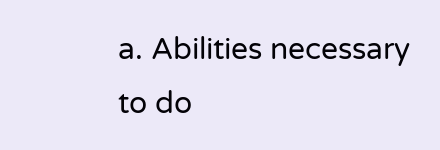a. Abilities necessary to do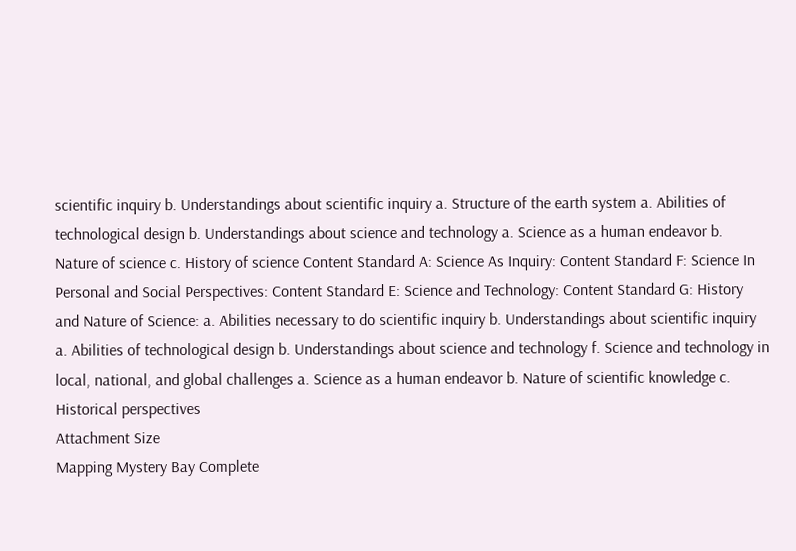scientific inquiry b. Understandings about scientific inquiry a. Structure of the earth system a. Abilities of technological design b. Understandings about science and technology a. Science as a human endeavor b. Nature of science c. History of science Content Standard A: Science As Inquiry: Content Standard F: Science In Personal and Social Perspectives: Content Standard E: Science and Technology: Content Standard G: History and Nature of Science: a. Abilities necessary to do scientific inquiry b. Understandings about scientific inquiry a. Abilities of technological design b. Understandings about science and technology f. Science and technology in local, national, and global challenges a. Science as a human endeavor b. Nature of scientific knowledge c. Historical perspectives
Attachment Size
Mapping Mystery Bay Complete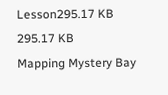Lesson295.17 KB 295.17 KB
Mapping Mystery Bay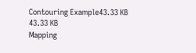Contouring Example43.33 KB 43.33 KB
Mapping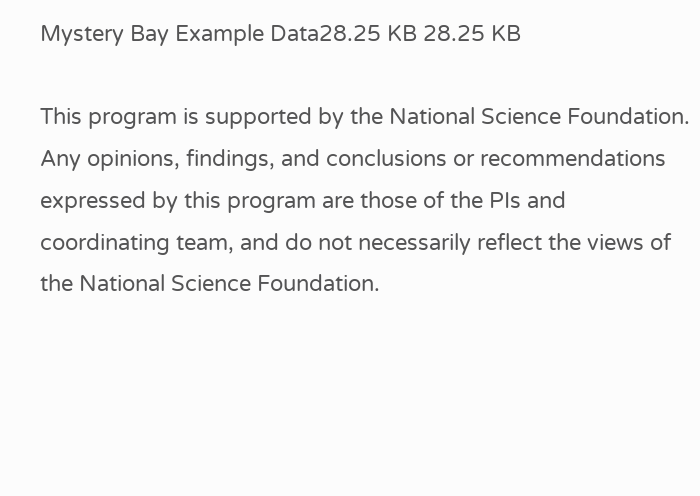Mystery Bay Example Data28.25 KB 28.25 KB

This program is supported by the National Science Foundation. Any opinions, findings, and conclusions or recommendations expressed by this program are those of the PIs and coordinating team, and do not necessarily reflect the views of the National Science Foundation.